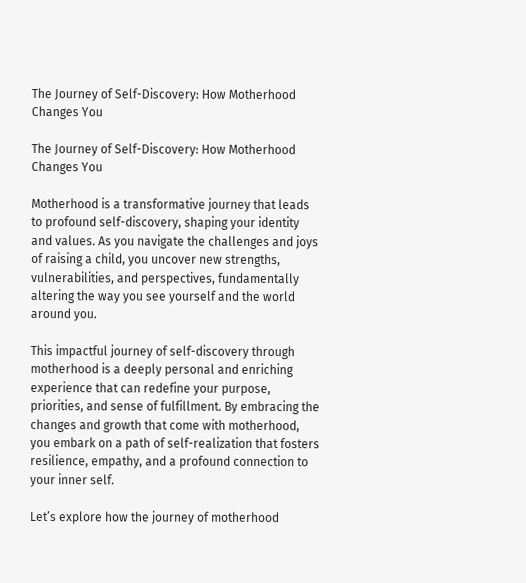The Journey of Self-Discovery: How Motherhood Changes You

The Journey of Self-Discovery: How Motherhood Changes You

Motherhood is a transformative journey that leads to profound self-discovery, shaping your identity and values. As you navigate the challenges and joys of raising a child, you uncover new strengths, vulnerabilities, and perspectives, fundamentally altering the way you see yourself and the world around you.

This impactful journey of self-discovery through motherhood is a deeply personal and enriching experience that can redefine your purpose, priorities, and sense of fulfillment. By embracing the changes and growth that come with motherhood, you embark on a path of self-realization that fosters resilience, empathy, and a profound connection to your inner self.

Let’s explore how the journey of motherhood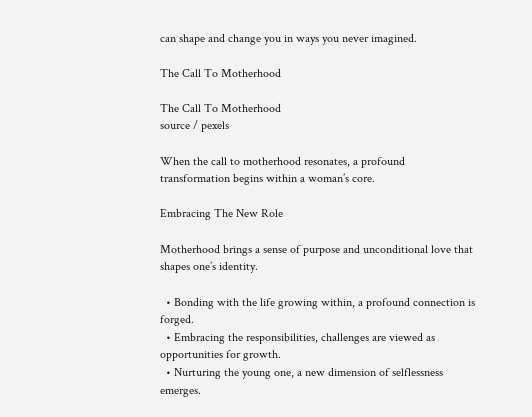can shape and change you in ways you never imagined.

The Call To Motherhood

The Call To Motherhood
source / pexels

When the call to motherhood resonates, a profound transformation begins within a woman’s core.

Embracing The New Role

Motherhood brings a sense of purpose and unconditional love that shapes one’s identity.

  • Bonding with the life growing within, a profound connection is forged.
  • Embracing the responsibilities, challenges are viewed as opportunities for growth.
  • Nurturing the young one, a new dimension of selflessness emerges.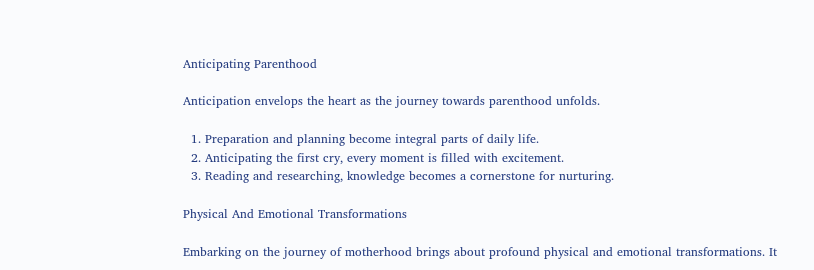Anticipating Parenthood

Anticipation envelops the heart as the journey towards parenthood unfolds.

  1. Preparation and planning become integral parts of daily life.
  2. Anticipating the first cry, every moment is filled with excitement.
  3. Reading and researching, knowledge becomes a cornerstone for nurturing.

Physical And Emotional Transformations

Embarking on the journey of motherhood brings about profound physical and emotional transformations. It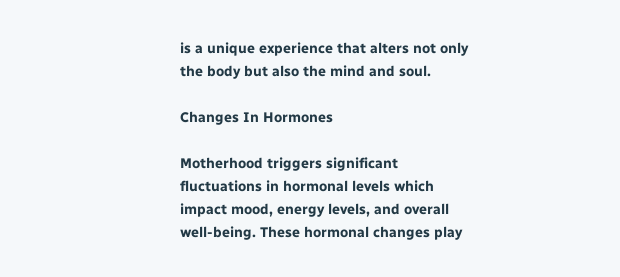is a unique experience that alters not only the body but also the mind and soul.

Changes In Hormones

Motherhood triggers significant fluctuations in hormonal levels which impact mood, energy levels, and overall well-being. These hormonal changes play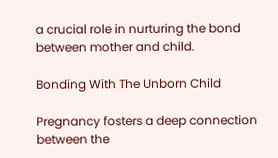a crucial role in nurturing the bond between mother and child.

Bonding With The Unborn Child

Pregnancy fosters a deep connection between the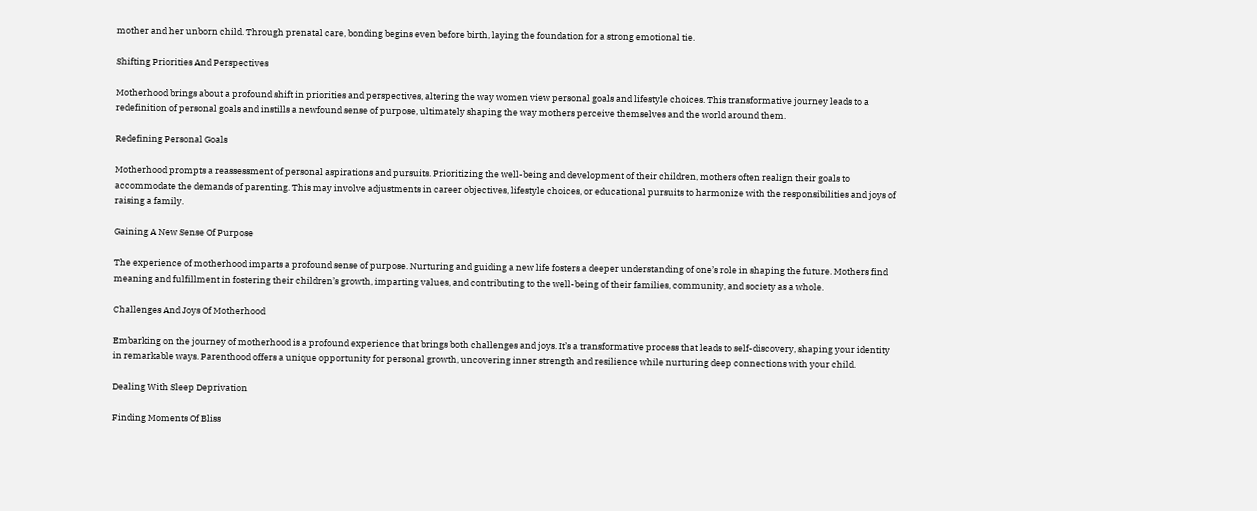mother and her unborn child. Through prenatal care, bonding begins even before birth, laying the foundation for a strong emotional tie.

Shifting Priorities And Perspectives

Motherhood brings about a profound shift in priorities and perspectives, altering the way women view personal goals and lifestyle choices. This transformative journey leads to a redefinition of personal goals and instills a newfound sense of purpose, ultimately shaping the way mothers perceive themselves and the world around them.

Redefining Personal Goals

Motherhood prompts a reassessment of personal aspirations and pursuits. Prioritizing the well-being and development of their children, mothers often realign their goals to accommodate the demands of parenting. This may involve adjustments in career objectives, lifestyle choices, or educational pursuits to harmonize with the responsibilities and joys of raising a family.

Gaining A New Sense Of Purpose

The experience of motherhood imparts a profound sense of purpose. Nurturing and guiding a new life fosters a deeper understanding of one’s role in shaping the future. Mothers find meaning and fulfillment in fostering their children’s growth, imparting values, and contributing to the well-being of their families, community, and society as a whole.

Challenges And Joys Of Motherhood

Embarking on the journey of motherhood is a profound experience that brings both challenges and joys. It’s a transformative process that leads to self-discovery, shaping your identity in remarkable ways. Parenthood offers a unique opportunity for personal growth, uncovering inner strength and resilience while nurturing deep connections with your child.

Dealing With Sleep Deprivation

Finding Moments Of Bliss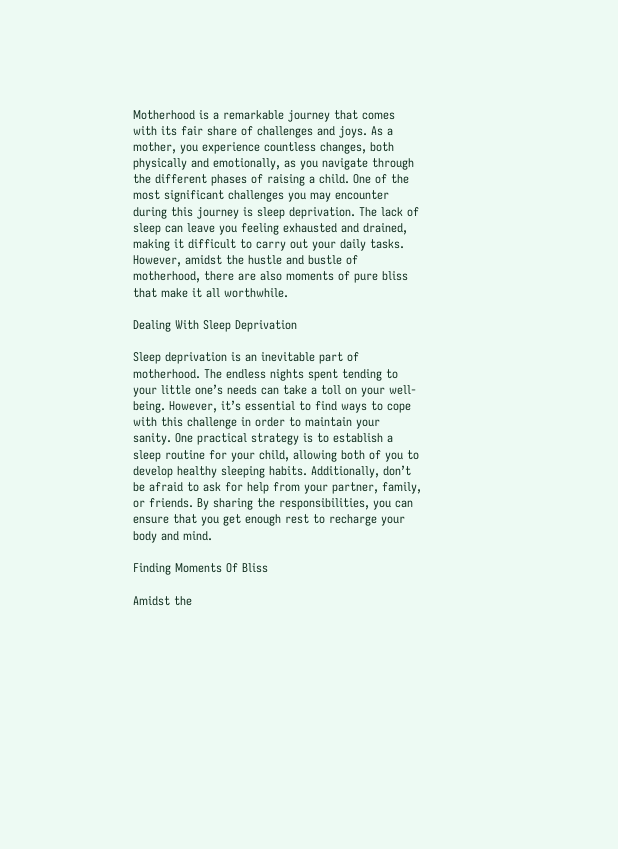Motherhood is a remarkable journey that comes with its fair share of challenges and joys. As a mother, you experience countless changes, both physically and emotionally, as you navigate through the different phases of raising a child. One of the most significant challenges you may encounter during this journey is sleep deprivation. The lack of sleep can leave you feeling exhausted and drained, making it difficult to carry out your daily tasks. However, amidst the hustle and bustle of motherhood, there are also moments of pure bliss that make it all worthwhile.

Dealing With Sleep Deprivation

Sleep deprivation is an inevitable part of motherhood. The endless nights spent tending to your little one’s needs can take a toll on your well-being. However, it’s essential to find ways to cope with this challenge in order to maintain your sanity. One practical strategy is to establish a sleep routine for your child, allowing both of you to develop healthy sleeping habits. Additionally, don’t be afraid to ask for help from your partner, family, or friends. By sharing the responsibilities, you can ensure that you get enough rest to recharge your body and mind.

Finding Moments Of Bliss

Amidst the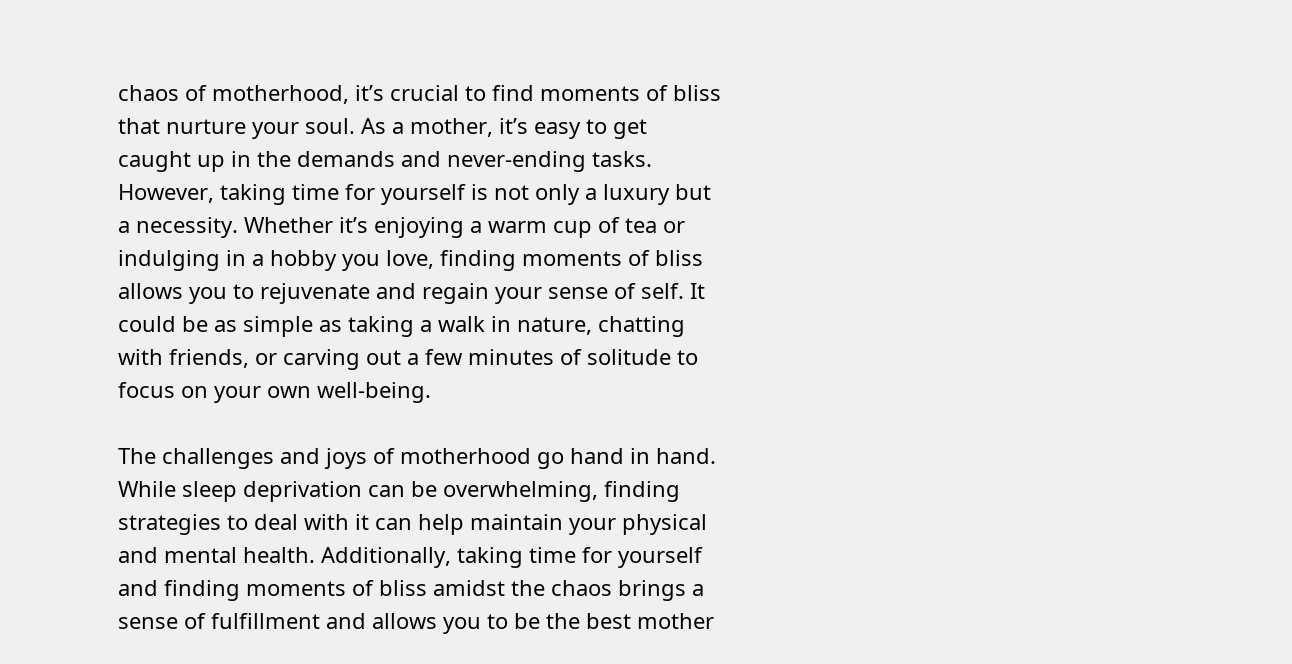chaos of motherhood, it’s crucial to find moments of bliss that nurture your soul. As a mother, it’s easy to get caught up in the demands and never-ending tasks. However, taking time for yourself is not only a luxury but a necessity. Whether it’s enjoying a warm cup of tea or indulging in a hobby you love, finding moments of bliss allows you to rejuvenate and regain your sense of self. It could be as simple as taking a walk in nature, chatting with friends, or carving out a few minutes of solitude to focus on your own well-being.

The challenges and joys of motherhood go hand in hand. While sleep deprivation can be overwhelming, finding strategies to deal with it can help maintain your physical and mental health. Additionally, taking time for yourself and finding moments of bliss amidst the chaos brings a sense of fulfillment and allows you to be the best mother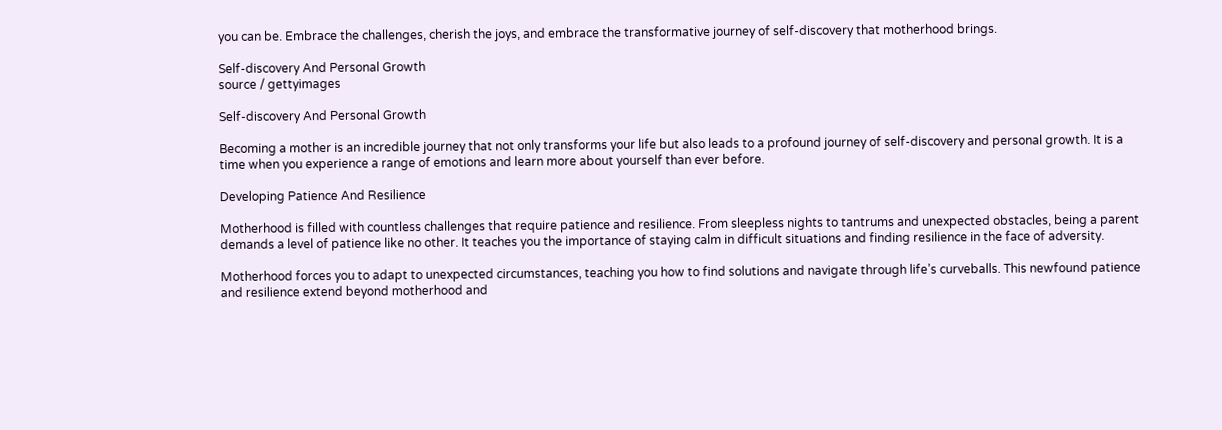you can be. Embrace the challenges, cherish the joys, and embrace the transformative journey of self-discovery that motherhood brings.

Self-discovery And Personal Growth
source / gettyimages

Self-discovery And Personal Growth

Becoming a mother is an incredible journey that not only transforms your life but also leads to a profound journey of self-discovery and personal growth. It is a time when you experience a range of emotions and learn more about yourself than ever before.

Developing Patience And Resilience

Motherhood is filled with countless challenges that require patience and resilience. From sleepless nights to tantrums and unexpected obstacles, being a parent demands a level of patience like no other. It teaches you the importance of staying calm in difficult situations and finding resilience in the face of adversity.

Motherhood forces you to adapt to unexpected circumstances, teaching you how to find solutions and navigate through life’s curveballs. This newfound patience and resilience extend beyond motherhood and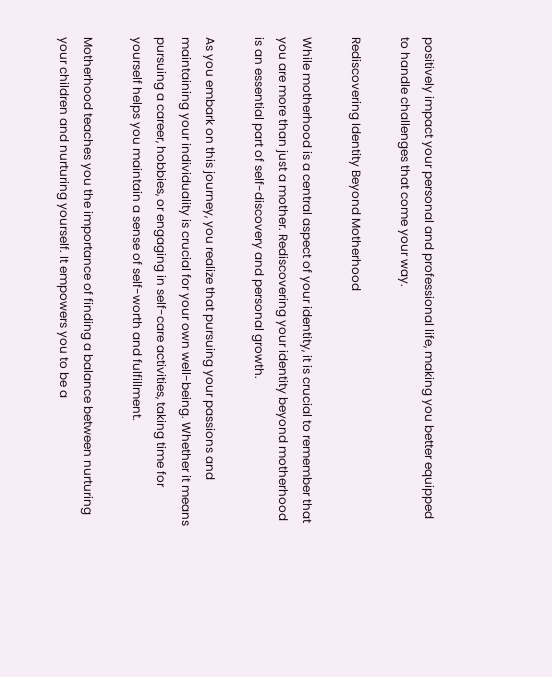positively impact your personal and professional life, making you better equipped to handle challenges that come your way.

Rediscovering Identity Beyond Motherhood

While motherhood is a central aspect of your identity, it is crucial to remember that you are more than just a mother. Rediscovering your identity beyond motherhood is an essential part of self-discovery and personal growth.

As you embark on this journey, you realize that pursuing your passions and maintaining your individuality is crucial for your own well-being. Whether it means pursuing a career, hobbies, or engaging in self-care activities, taking time for yourself helps you maintain a sense of self-worth and fulfillment.

Motherhood teaches you the importance of finding a balance between nurturing your children and nurturing yourself. It empowers you to be a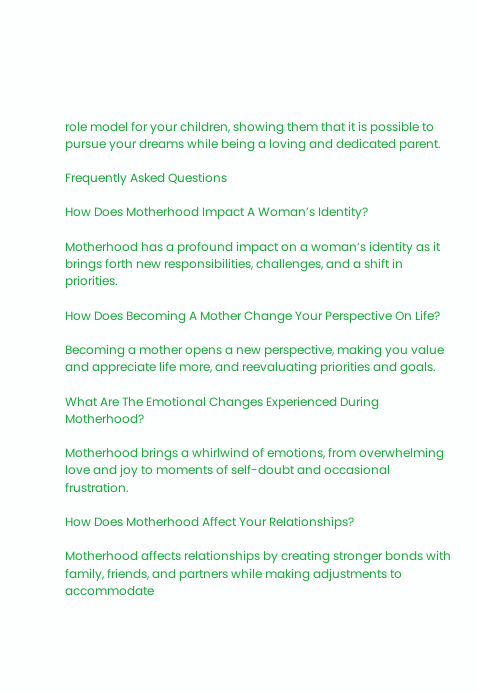role model for your children, showing them that it is possible to pursue your dreams while being a loving and dedicated parent.

Frequently Asked Questions

How Does Motherhood Impact A Woman’s Identity?

Motherhood has a profound impact on a woman’s identity as it brings forth new responsibilities, challenges, and a shift in priorities.

How Does Becoming A Mother Change Your Perspective On Life?

Becoming a mother opens a new perspective, making you value and appreciate life more, and reevaluating priorities and goals.

What Are The Emotional Changes Experienced During Motherhood?

Motherhood brings a whirlwind of emotions, from overwhelming love and joy to moments of self-doubt and occasional frustration.

How Does Motherhood Affect Your Relationships?

Motherhood affects relationships by creating stronger bonds with family, friends, and partners while making adjustments to accommodate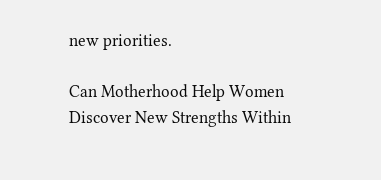new priorities.

Can Motherhood Help Women Discover New Strengths Within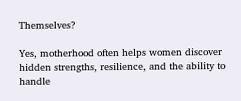Themselves?

Yes, motherhood often helps women discover hidden strengths, resilience, and the ability to handle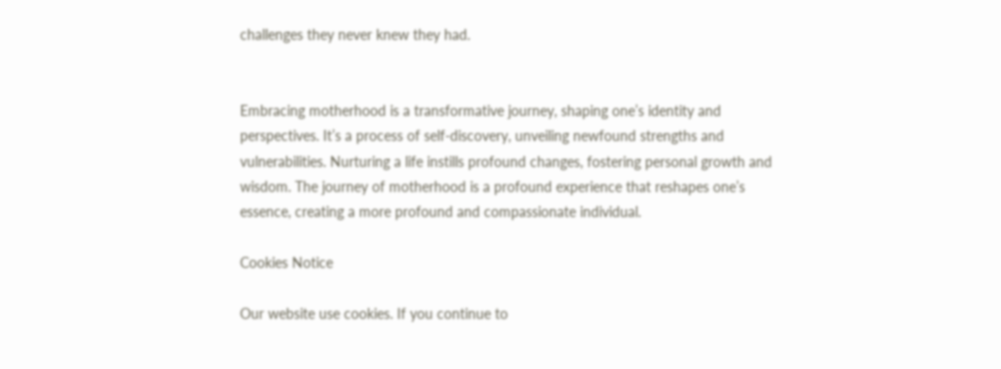challenges they never knew they had.


Embracing motherhood is a transformative journey, shaping one’s identity and perspectives. It’s a process of self-discovery, unveiling newfound strengths and vulnerabilities. Nurturing a life instills profound changes, fostering personal growth and wisdom. The journey of motherhood is a profound experience that reshapes one’s essence, creating a more profound and compassionate individual.

Cookies Notice

Our website use cookies. If you continue to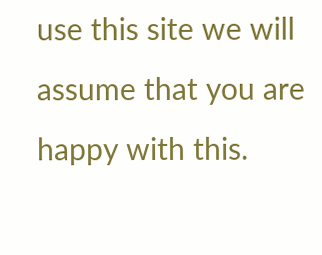use this site we will assume that you are happy with this.